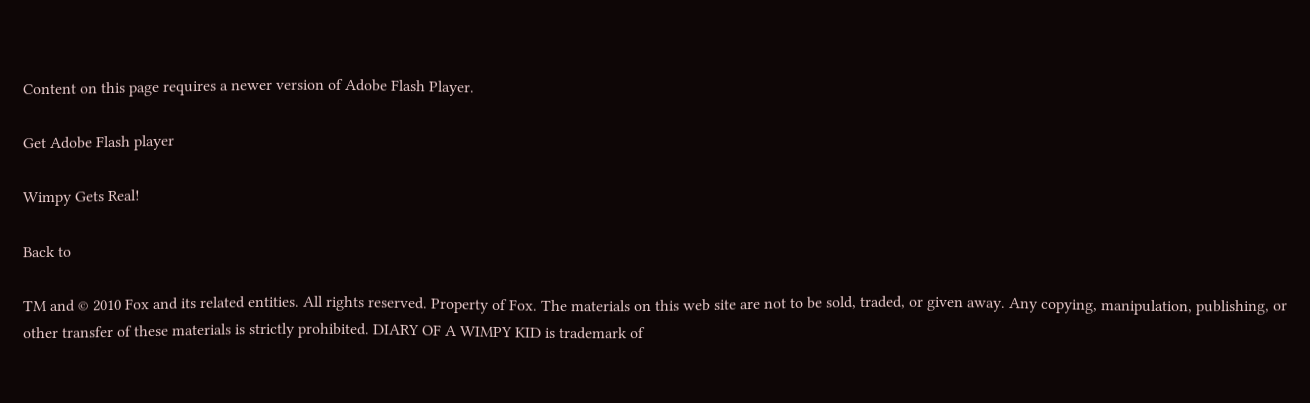Content on this page requires a newer version of Adobe Flash Player.

Get Adobe Flash player

Wimpy Gets Real!

Back to

TM and © 2010 Fox and its related entities. All rights reserved. Property of Fox. The materials on this web site are not to be sold, traded, or given away. Any copying, manipulation, publishing, or other transfer of these materials is strictly prohibited. DIARY OF A WIMPY KID is trademark of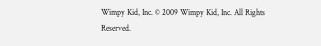Wimpy Kid, Inc. © 2009 Wimpy Kid, Inc. All Rights Reserved.